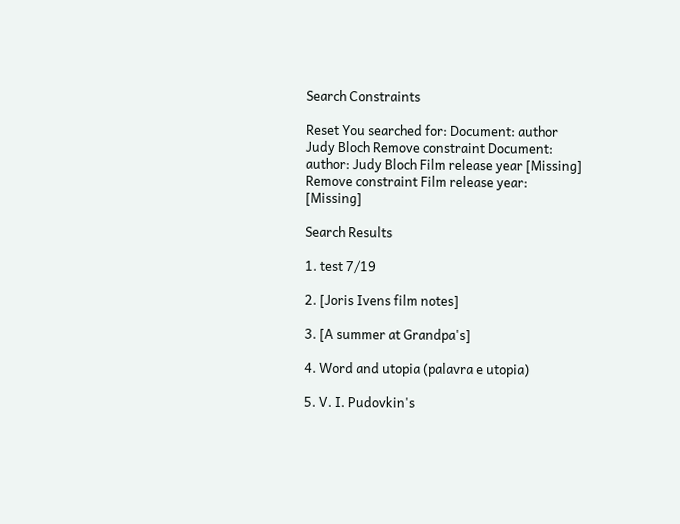Search Constraints

Reset You searched for: Document: author Judy Bloch Remove constraint Document: author: Judy Bloch Film release year [Missing] Remove constraint Film release year: [Missing]

Search Results

1. test 7/19

2. [Joris Ivens film notes]

3. [A summer at Grandpa's]

4. Word and utopia (palavra e utopia)

5. V. I. Pudovkin's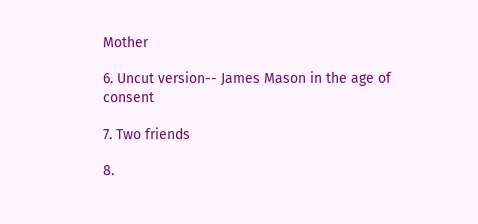Mother

6. Uncut version-- James Mason in the age of consent

7. Two friends

8.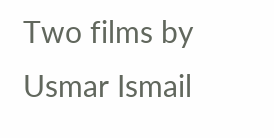Two films by Usmar Ismail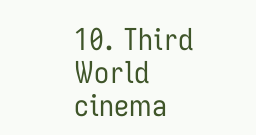10. Third World cinema